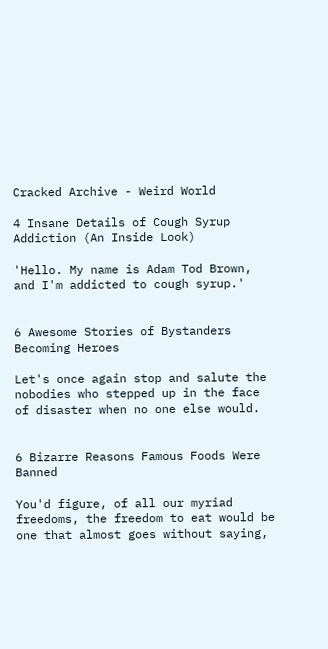Cracked Archive - Weird World

4 Insane Details of Cough Syrup Addiction (An Inside Look)

'Hello. My name is Adam Tod Brown, and I'm addicted to cough syrup.'


6 Awesome Stories of Bystanders Becoming Heroes

Let's once again stop and salute the nobodies who stepped up in the face of disaster when no one else would.


6 Bizarre Reasons Famous Foods Were Banned

You'd figure, of all our myriad freedoms, the freedom to eat would be one that almost goes without saying,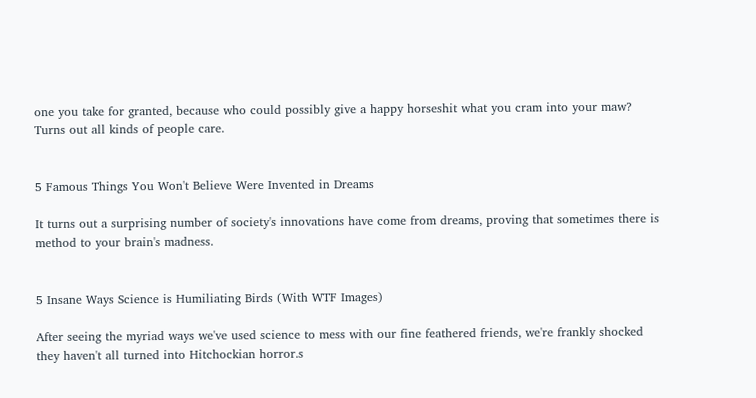one you take for granted, because who could possibly give a happy horseshit what you cram into your maw? Turns out all kinds of people care.


5 Famous Things You Won't Believe Were Invented in Dreams

It turns out a surprising number of society's innovations have come from dreams, proving that sometimes there is method to your brain's madness.


5 Insane Ways Science is Humiliating Birds (With WTF Images)

After seeing the myriad ways we've used science to mess with our fine feathered friends, we're frankly shocked they haven't all turned into Hitchockian horror.s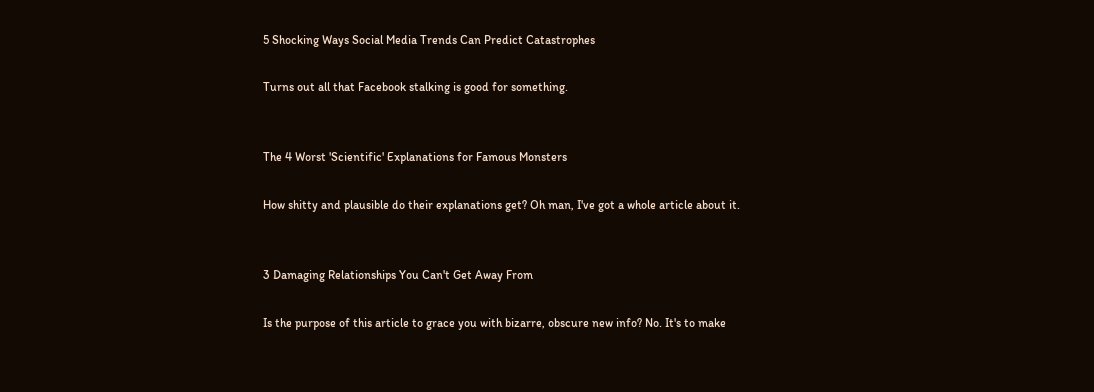5 Shocking Ways Social Media Trends Can Predict Catastrophes

Turns out all that Facebook stalking is good for something.


The 4 Worst 'Scientific' Explanations for Famous Monsters

How shitty and plausible do their explanations get? Oh man, I've got a whole article about it.


3 Damaging Relationships You Can't Get Away From

Is the purpose of this article to grace you with bizarre, obscure new info? No. It's to make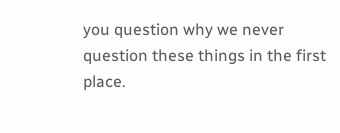you question why we never question these things in the first place.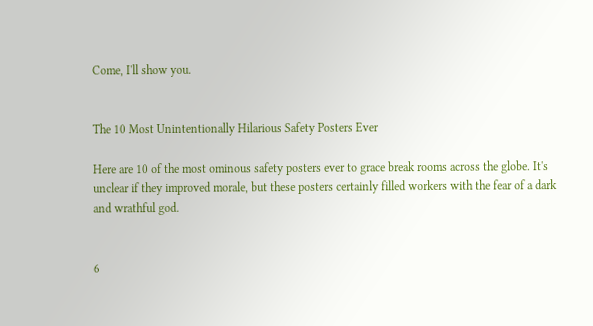Come, I'll show you.


The 10 Most Unintentionally Hilarious Safety Posters Ever

Here are 10 of the most ominous safety posters ever to grace break rooms across the globe. It's unclear if they improved morale, but these posters certainly filled workers with the fear of a dark and wrathful god.


6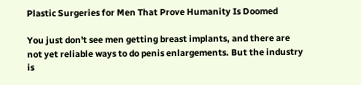Plastic Surgeries for Men That Prove Humanity Is Doomed

You just don't see men getting breast implants, and there are not yet reliable ways to do penis enlargements. But the industry is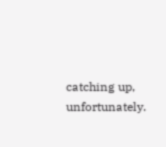catching up, unfortunately.